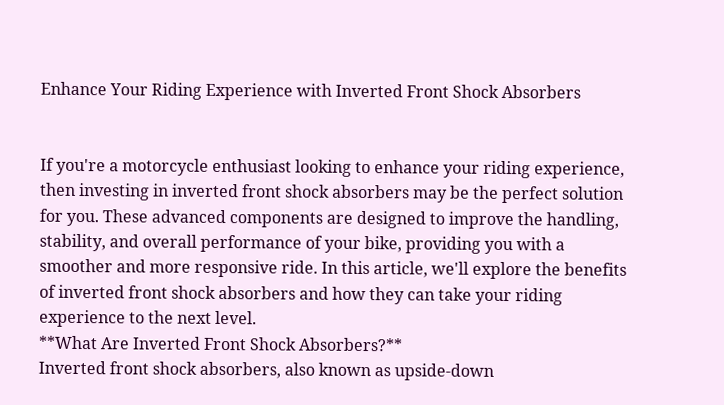Enhance Your Riding Experience with Inverted Front Shock Absorbers


If you're a motorcycle enthusiast looking to enhance your riding experience, then investing in inverted front shock absorbers may be the perfect solution for you. These advanced components are designed to improve the handling, stability, and overall performance of your bike, providing you with a smoother and more responsive ride. In this article, we'll explore the benefits of inverted front shock absorbers and how they can take your riding experience to the next level.
**What Are Inverted Front Shock Absorbers?**
Inverted front shock absorbers, also known as upside-down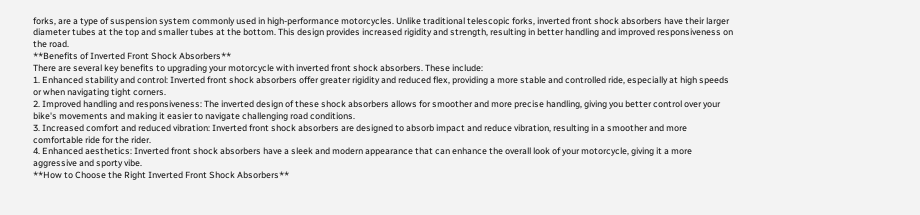forks, are a type of suspension system commonly used in high-performance motorcycles. Unlike traditional telescopic forks, inverted front shock absorbers have their larger diameter tubes at the top and smaller tubes at the bottom. This design provides increased rigidity and strength, resulting in better handling and improved responsiveness on the road.
**Benefits of Inverted Front Shock Absorbers**
There are several key benefits to upgrading your motorcycle with inverted front shock absorbers. These include:
1. Enhanced stability and control: Inverted front shock absorbers offer greater rigidity and reduced flex, providing a more stable and controlled ride, especially at high speeds or when navigating tight corners.
2. Improved handling and responsiveness: The inverted design of these shock absorbers allows for smoother and more precise handling, giving you better control over your bike's movements and making it easier to navigate challenging road conditions.
3. Increased comfort and reduced vibration: Inverted front shock absorbers are designed to absorb impact and reduce vibration, resulting in a smoother and more comfortable ride for the rider.
4. Enhanced aesthetics: Inverted front shock absorbers have a sleek and modern appearance that can enhance the overall look of your motorcycle, giving it a more aggressive and sporty vibe.
**How to Choose the Right Inverted Front Shock Absorbers**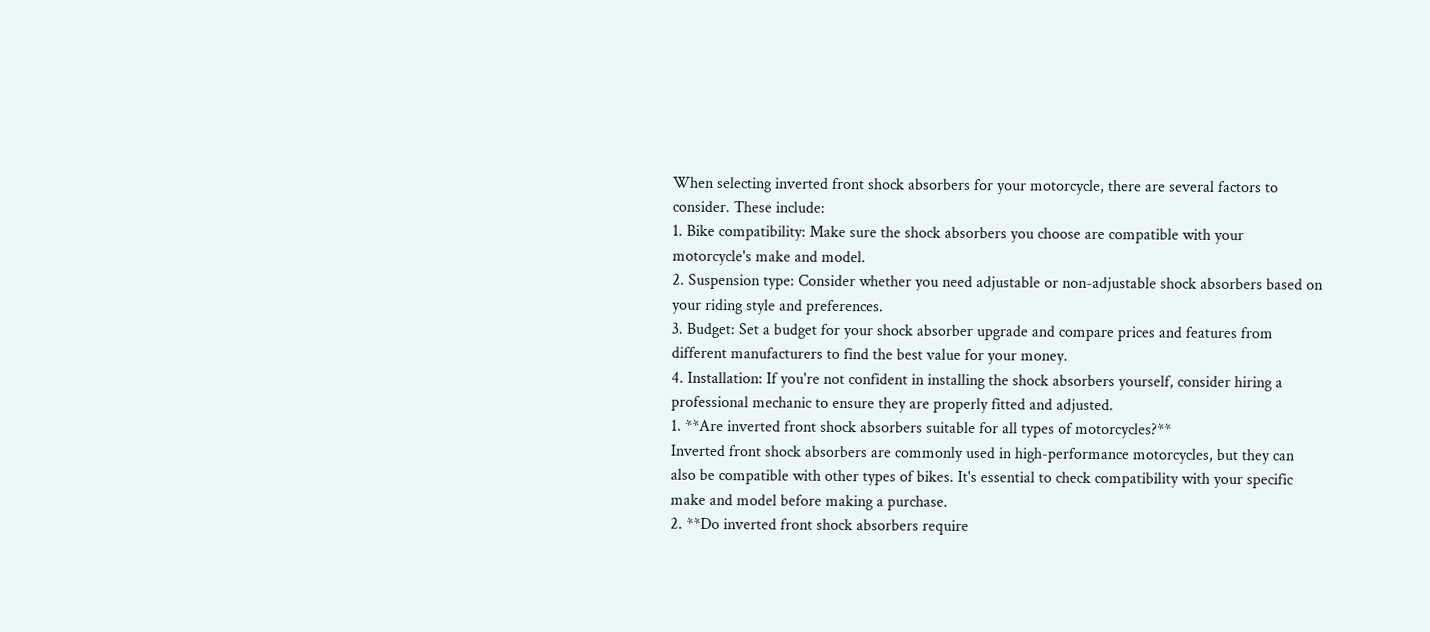When selecting inverted front shock absorbers for your motorcycle, there are several factors to consider. These include:
1. Bike compatibility: Make sure the shock absorbers you choose are compatible with your motorcycle's make and model.
2. Suspension type: Consider whether you need adjustable or non-adjustable shock absorbers based on your riding style and preferences.
3. Budget: Set a budget for your shock absorber upgrade and compare prices and features from different manufacturers to find the best value for your money.
4. Installation: If you're not confident in installing the shock absorbers yourself, consider hiring a professional mechanic to ensure they are properly fitted and adjusted.
1. **Are inverted front shock absorbers suitable for all types of motorcycles?**
Inverted front shock absorbers are commonly used in high-performance motorcycles, but they can also be compatible with other types of bikes. It's essential to check compatibility with your specific make and model before making a purchase.
2. **Do inverted front shock absorbers require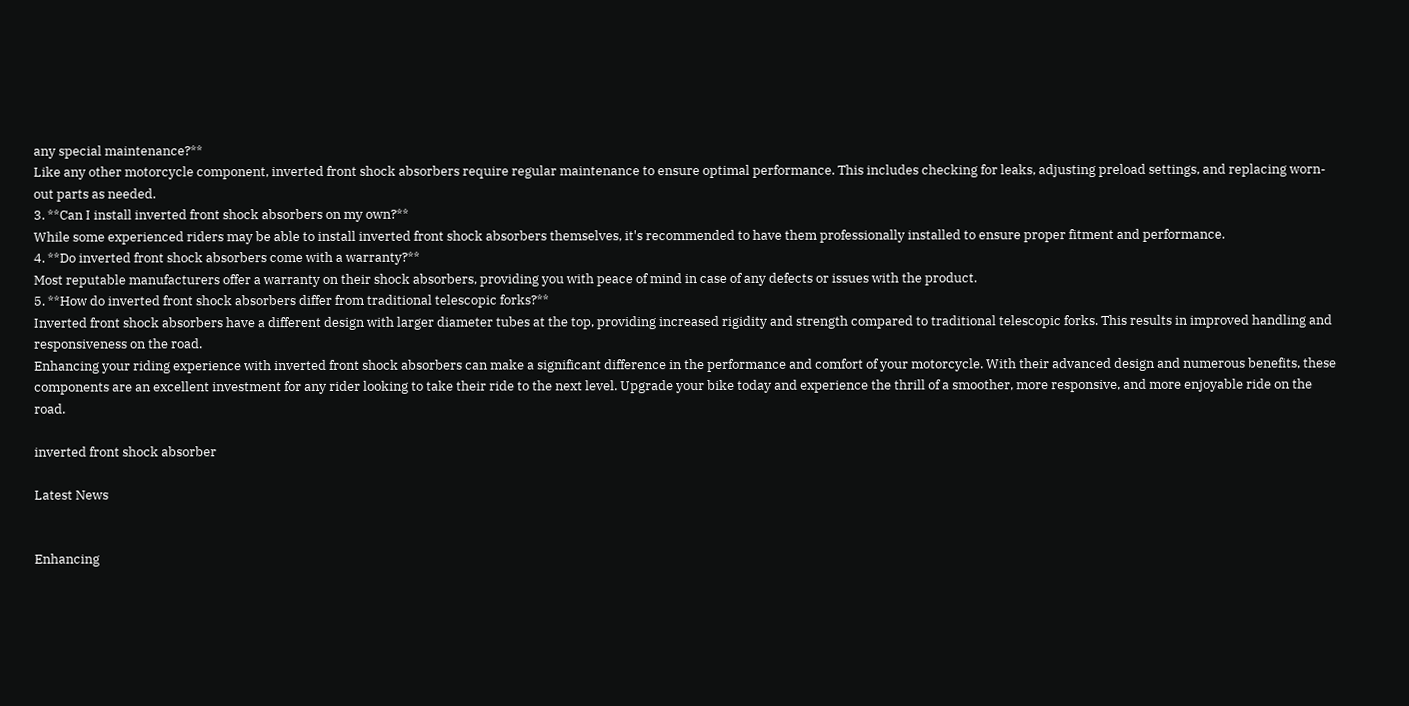any special maintenance?**
Like any other motorcycle component, inverted front shock absorbers require regular maintenance to ensure optimal performance. This includes checking for leaks, adjusting preload settings, and replacing worn-out parts as needed.
3. **Can I install inverted front shock absorbers on my own?**
While some experienced riders may be able to install inverted front shock absorbers themselves, it's recommended to have them professionally installed to ensure proper fitment and performance.
4. **Do inverted front shock absorbers come with a warranty?**
Most reputable manufacturers offer a warranty on their shock absorbers, providing you with peace of mind in case of any defects or issues with the product.
5. **How do inverted front shock absorbers differ from traditional telescopic forks?**
Inverted front shock absorbers have a different design with larger diameter tubes at the top, providing increased rigidity and strength compared to traditional telescopic forks. This results in improved handling and responsiveness on the road.
Enhancing your riding experience with inverted front shock absorbers can make a significant difference in the performance and comfort of your motorcycle. With their advanced design and numerous benefits, these components are an excellent investment for any rider looking to take their ride to the next level. Upgrade your bike today and experience the thrill of a smoother, more responsive, and more enjoyable ride on the road.

inverted front shock absorber

Latest News


Enhancing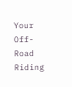Your Off-Road Riding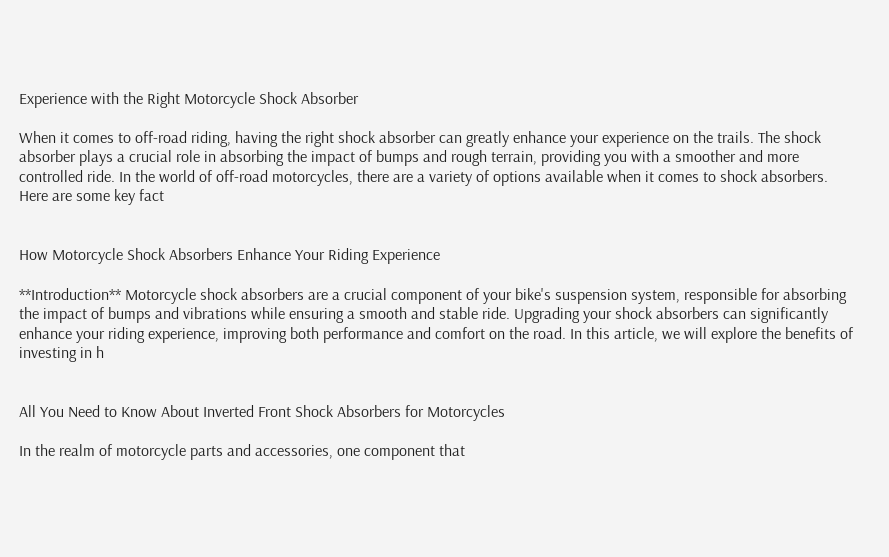Experience with the Right Motorcycle Shock Absorber

When it comes to off-road riding, having the right shock absorber can greatly enhance your experience on the trails. The shock absorber plays a crucial role in absorbing the impact of bumps and rough terrain, providing you with a smoother and more controlled ride. In the world of off-road motorcycles, there are a variety of options available when it comes to shock absorbers. Here are some key fact


How Motorcycle Shock Absorbers Enhance Your Riding Experience

**Introduction** Motorcycle shock absorbers are a crucial component of your bike's suspension system, responsible for absorbing the impact of bumps and vibrations while ensuring a smooth and stable ride. Upgrading your shock absorbers can significantly enhance your riding experience, improving both performance and comfort on the road. In this article, we will explore the benefits of investing in h


All You Need to Know About Inverted Front Shock Absorbers for Motorcycles

In the realm of motorcycle parts and accessories, one component that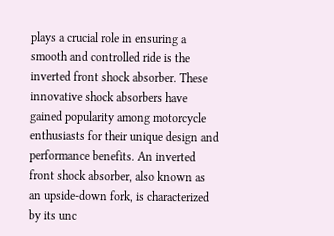plays a crucial role in ensuring a smooth and controlled ride is the inverted front shock absorber. These innovative shock absorbers have gained popularity among motorcycle enthusiasts for their unique design and performance benefits. An inverted front shock absorber, also known as an upside-down fork, is characterized by its unc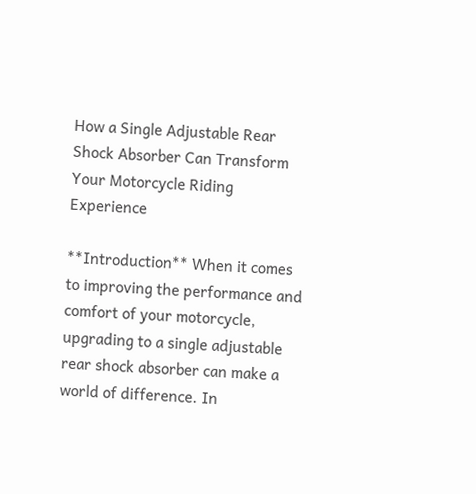How a Single Adjustable Rear Shock Absorber Can Transform Your Motorcycle Riding Experience

**Introduction** When it comes to improving the performance and comfort of your motorcycle, upgrading to a single adjustable rear shock absorber can make a world of difference. In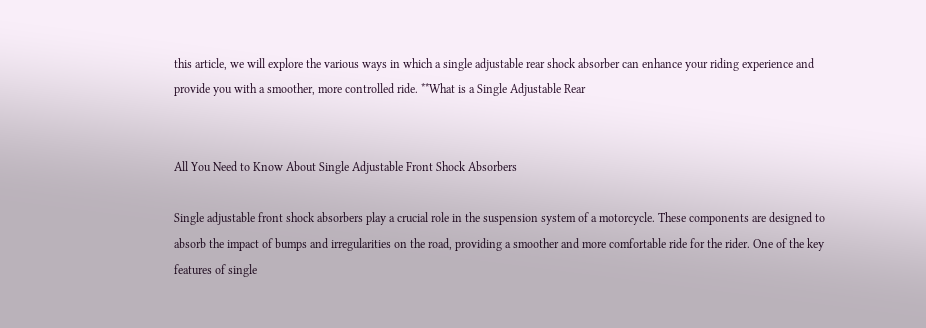this article, we will explore the various ways in which a single adjustable rear shock absorber can enhance your riding experience and provide you with a smoother, more controlled ride. **What is a Single Adjustable Rear


All You Need to Know About Single Adjustable Front Shock Absorbers

Single adjustable front shock absorbers play a crucial role in the suspension system of a motorcycle. These components are designed to absorb the impact of bumps and irregularities on the road, providing a smoother and more comfortable ride for the rider. One of the key features of single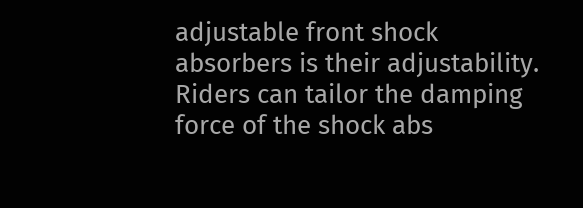adjustable front shock absorbers is their adjustability. Riders can tailor the damping force of the shock abs